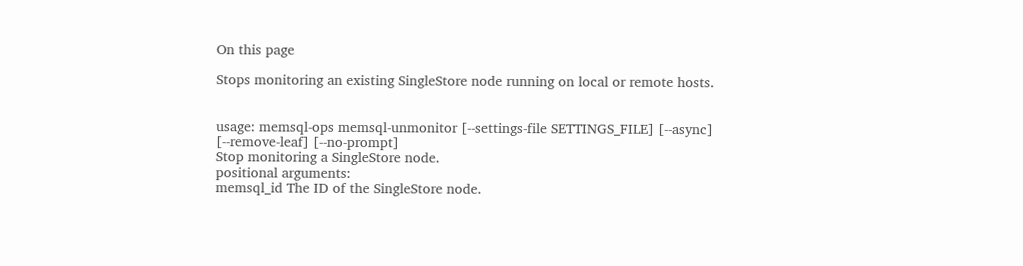On this page

Stops monitoring an existing SingleStore node running on local or remote hosts.


usage: memsql-ops memsql-unmonitor [--settings-file SETTINGS_FILE] [--async]
[--remove-leaf] [--no-prompt]
Stop monitoring a SingleStore node.
positional arguments:
memsql_id The ID of the SingleStore node.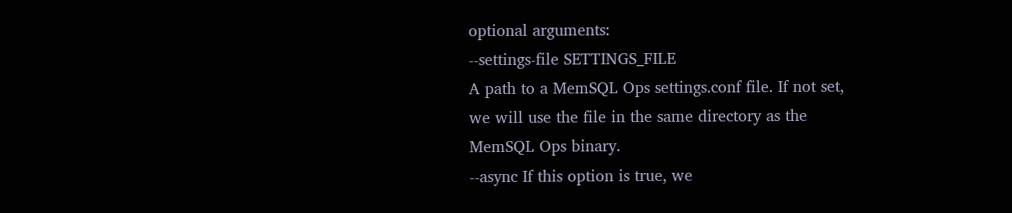optional arguments:
--settings-file SETTINGS_FILE
A path to a MemSQL Ops settings.conf file. If not set,
we will use the file in the same directory as the
MemSQL Ops binary.
--async If this option is true, we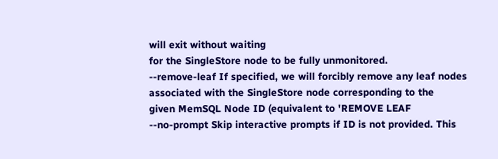will exit without waiting
for the SingleStore node to be fully unmonitored.
--remove-leaf If specified, we will forcibly remove any leaf nodes
associated with the SingleStore node corresponding to the
given MemSQL Node ID (equivalent to 'REMOVE LEAF
--no-prompt Skip interactive prompts if ID is not provided. This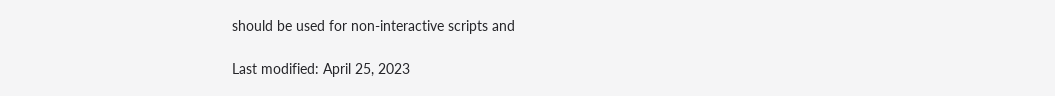should be used for non-interactive scripts and

Last modified: April 25, 2023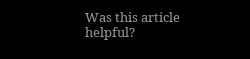Was this article helpful?